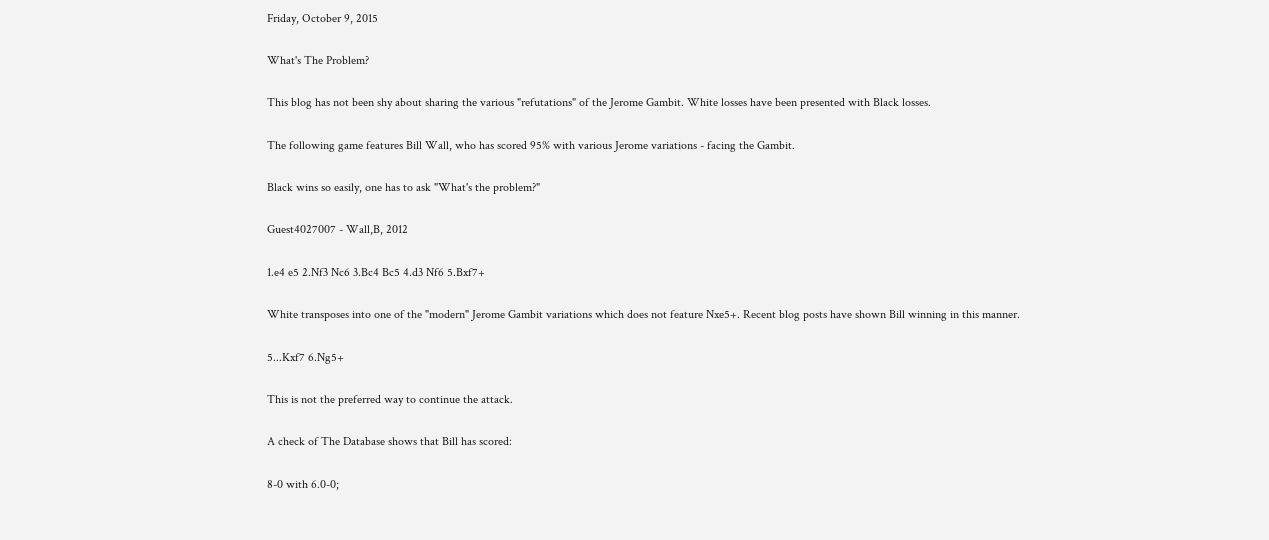Friday, October 9, 2015

What's The Problem?

This blog has not been shy about sharing the various "refutations" of the Jerome Gambit. White losses have been presented with Black losses.

The following game features Bill Wall, who has scored 95% with various Jerome variations - facing the Gambit.

Black wins so easily, one has to ask "What's the problem?"

Guest4027007 - Wall,B, 2012

1.e4 e5 2.Nf3 Nc6 3.Bc4 Bc5 4.d3 Nf6 5.Bxf7+

White transposes into one of the "modern" Jerome Gambit variations which does not feature Nxe5+. Recent blog posts have shown Bill winning in this manner.

5...Kxf7 6.Ng5+

This is not the preferred way to continue the attack.

A check of The Database shows that Bill has scored:

8-0 with 6.0-0;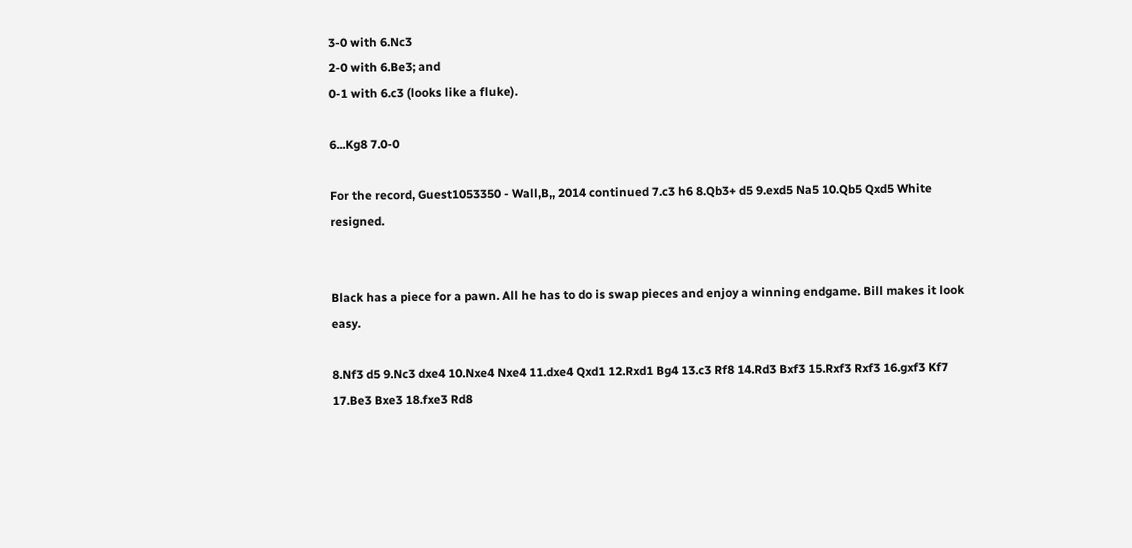3-0 with 6.Nc3
2-0 with 6.Be3; and
0-1 with 6.c3 (looks like a fluke).

6...Kg8 7.0-0

For the record, Guest1053350 - Wall,B,, 2014 continued 7.c3 h6 8.Qb3+ d5 9.exd5 Na5 10.Qb5 Qxd5 White resigned.


Black has a piece for a pawn. All he has to do is swap pieces and enjoy a winning endgame. Bill makes it look easy.

8.Nf3 d5 9.Nc3 dxe4 10.Nxe4 Nxe4 11.dxe4 Qxd1 12.Rxd1 Bg4 13.c3 Rf8 14.Rd3 Bxf3 15.Rxf3 Rxf3 16.gxf3 Kf7 17.Be3 Bxe3 18.fxe3 Rd8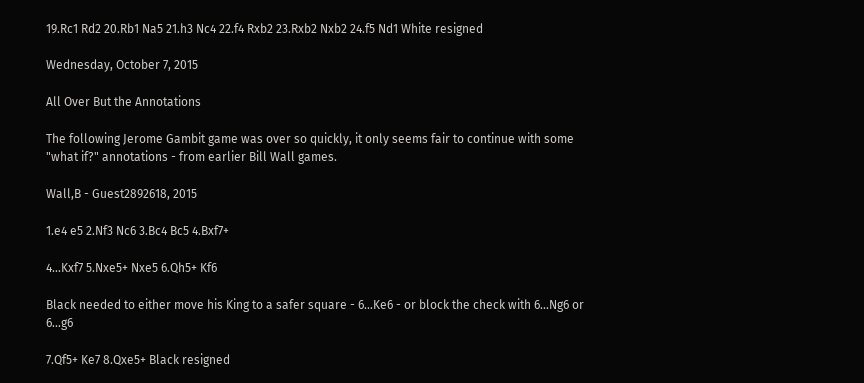19.Rc1 Rd2 20.Rb1 Na5 21.h3 Nc4 22.f4 Rxb2 23.Rxb2 Nxb2 24.f5 Nd1 White resigned

Wednesday, October 7, 2015

All Over But the Annotations

The following Jerome Gambit game was over so quickly, it only seems fair to continue with some "what if?" annotations - from earlier Bill Wall games.

Wall,B - Guest2892618, 2015

1.e4 e5 2.Nf3 Nc6 3.Bc4 Bc5 4.Bxf7+

4...Kxf7 5.Nxe5+ Nxe5 6.Qh5+ Kf6

Black needed to either move his King to a safer square - 6...Ke6 - or block the check with 6...Ng6 or 6...g6

7.Qf5+ Ke7 8.Qxe5+ Black resigned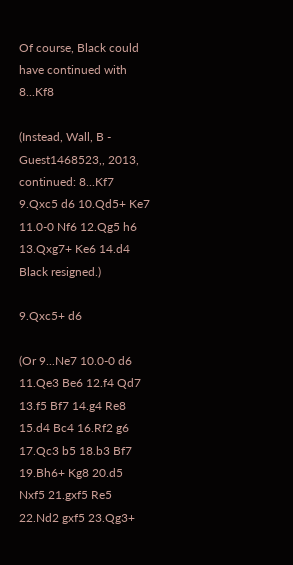Of course, Black could have continued with 8...Kf8

(Instead, Wall, B - Guest1468523,, 2013, continued: 8...Kf7 9.Qxc5 d6 10.Qd5+ Ke7 11.0-0 Nf6 12.Qg5 h6 13.Qxg7+ Ke6 14.d4 Black resigned.)

9.Qxc5+ d6

(Or 9...Ne7 10.0-0 d6 11.Qe3 Be6 12.f4 Qd7 13.f5 Bf7 14.g4 Re8 15.d4 Bc4 16.Rf2 g6 17.Qc3 b5 18.b3 Bf7 19.Bh6+ Kg8 20.d5 Nxf5 21.gxf5 Re5 22.Nd2 gxf5 23.Qg3+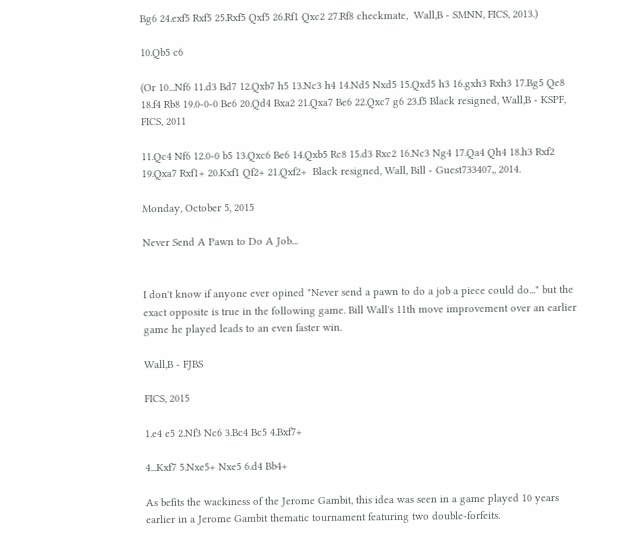Bg6 24.exf5 Rxf5 25.Rxf5 Qxf5 26.Rf1 Qxc2 27.Rf8 checkmate,  Wall,B - SMNN, FICS, 2013.)

10.Qb5 c6

(Or 10...Nf6 11.d3 Bd7 12.Qxb7 h5 13.Nc3 h4 14.Nd5 Nxd5 15.Qxd5 h3 16.gxh3 Rxh3 17.Bg5 Qe8 18.f4 Rb8 19.0-0-0 Be6 20.Qd4 Bxa2 21.Qxa7 Be6 22.Qxc7 g6 23.f5 Black resigned, Wall,B - KSPF, FICS, 2011

11.Qc4 Nf6 12.0-0 b5 13.Qxc6 Be6 14.Qxb5 Rc8 15.d3 Rxc2 16.Nc3 Ng4 17.Qa4 Qh4 18.h3 Rxf2 19.Qxa7 Rxf1+ 20.Kxf1 Qf2+ 21.Qxf2+  Black resigned, Wall, Bill - Guest733407,, 2014.

Monday, October 5, 2015

Never Send A Pawn to Do A Job...


I don't know if anyone ever opined "Never send a pawn to do a job a piece could do..." but the exact opposite is true in the following game. Bill Wall's 11th move improvement over an earlier game he played leads to an even faster win.

Wall,B - FJBS

FICS, 2015

1.e4 e5 2.Nf3 Nc6 3.Bc4 Bc5 4.Bxf7+

4...Kxf7 5.Nxe5+ Nxe5 6.d4 Bb4+

As befits the wackiness of the Jerome Gambit, this idea was seen in a game played 10 years earlier in a Jerome Gambit thematic tournament featuring two double-forfeits.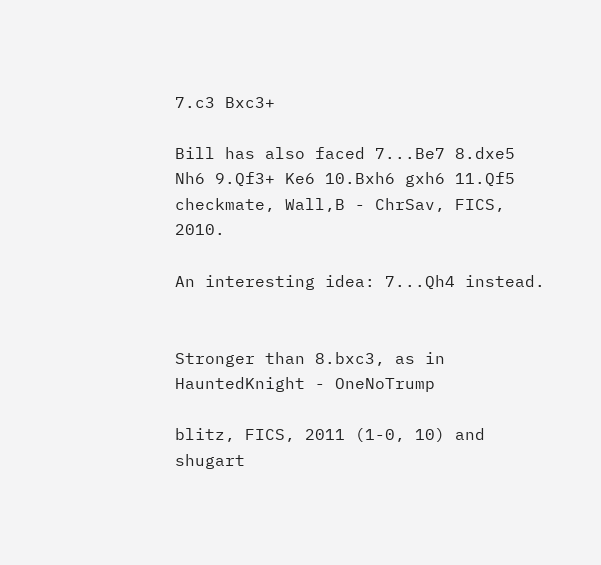7.c3 Bxc3+

Bill has also faced 7...Be7 8.dxe5 Nh6 9.Qf3+ Ke6 10.Bxh6 gxh6 11.Qf5 checkmate, Wall,B - ChrSav, FICS, 2010.

An interesting idea: 7...Qh4 instead.


Stronger than 8.bxc3, as in HauntedKnight - OneNoTrump

blitz, FICS, 2011 (1-0, 10) and shugart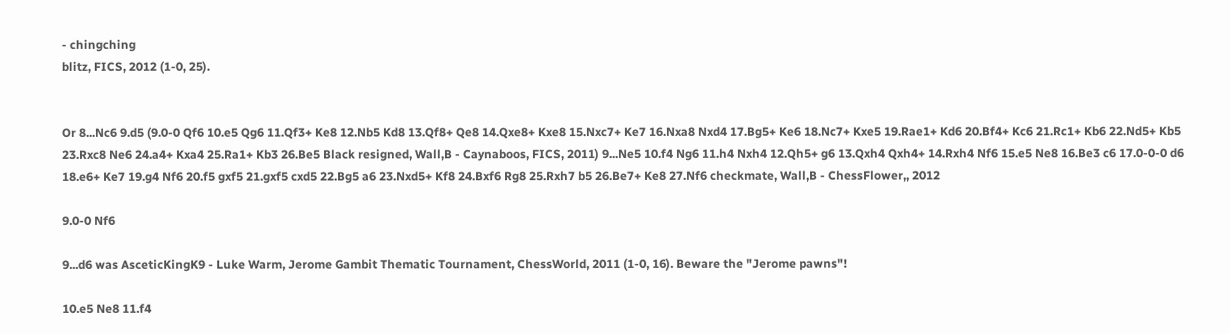- chingching
blitz, FICS, 2012 (1-0, 25).


Or 8...Nc6 9.d5 (9.0-0 Qf6 10.e5 Qg6 11.Qf3+ Ke8 12.Nb5 Kd8 13.Qf8+ Qe8 14.Qxe8+ Kxe8 15.Nxc7+ Ke7 16.Nxa8 Nxd4 17.Bg5+ Ke6 18.Nc7+ Kxe5 19.Rae1+ Kd6 20.Bf4+ Kc6 21.Rc1+ Kb6 22.Nd5+ Kb5 23.Rxc8 Ne6 24.a4+ Kxa4 25.Ra1+ Kb3 26.Be5 Black resigned, Wall,B - Caynaboos, FICS, 2011) 9...Ne5 10.f4 Ng6 11.h4 Nxh4 12.Qh5+ g6 13.Qxh4 Qxh4+ 14.Rxh4 Nf6 15.e5 Ne8 16.Be3 c6 17.0-0-0 d6 18.e6+ Ke7 19.g4 Nf6 20.f5 gxf5 21.gxf5 cxd5 22.Bg5 a6 23.Nxd5+ Kf8 24.Bxf6 Rg8 25.Rxh7 b5 26.Be7+ Ke8 27.Nf6 checkmate, Wall,B - ChessFlower,, 2012

9.0-0 Nf6

9...d6 was AsceticKingK9 - Luke Warm, Jerome Gambit Thematic Tournament, ChessWorld, 2011 (1-0, 16). Beware the "Jerome pawns"!

10.e5 Ne8 11.f4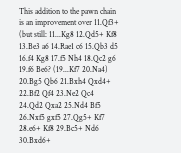This addition to the pawn chain is an improvement over 11.Qf3+ (but still: 11...Kg8 12.Qd5+ Kf8 13.Be3 a6 14.Rae1 c6 15.Qb3 d5 16.f4 Kg8 17.f5 Nh4 18.Qc2 g6 19.f6 Be6? (19...Kf7 20.Na4) 20.Bg5 Qb6 21.Bxh4 Qxd4+ 22.Bf2 Qf4 23.Ne2 Qc4 24.Qd2 Qxa2 25.Nd4 Bf5 26.Nxf5 gxf5 27.Qg5+ Kf7 28.e6+ Kf8 29.Bc5+ Nd6 30.Bxd6+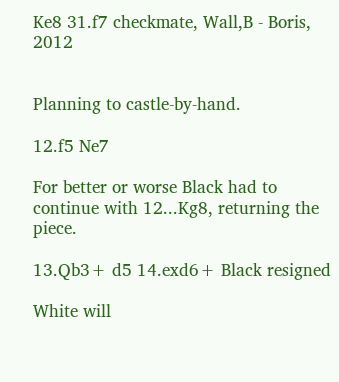Ke8 31.f7 checkmate, Wall,B - Boris, 2012


Planning to castle-by-hand.

12.f5 Ne7

For better or worse Black had to continue with 12...Kg8, returning the piece.

13.Qb3+ d5 14.exd6+ Black resigned

White will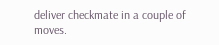deliver checkmate in a couple of moves.